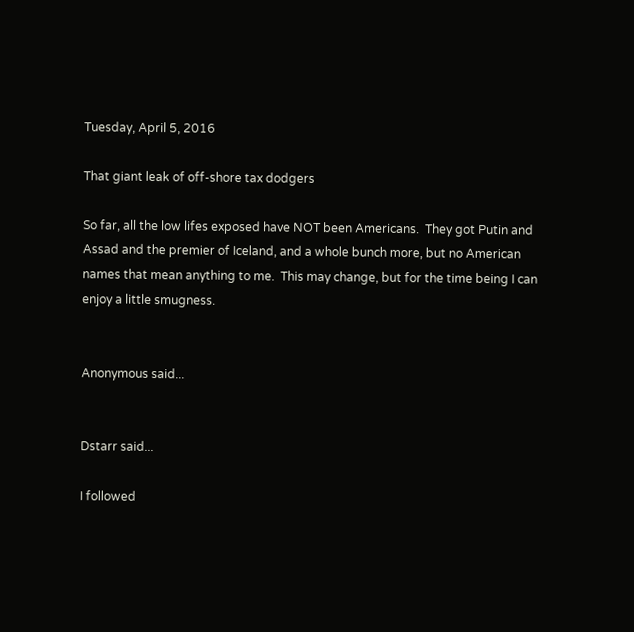Tuesday, April 5, 2016

That giant leak of off-shore tax dodgers

So far, all the low lifes exposed have NOT been Americans.  They got Putin and Assad and the premier of Iceland, and a whole bunch more, but no American names that mean anything to me.  This may change, but for the time being I can enjoy a little smugness.


Anonymous said...


Dstarr said...

I followed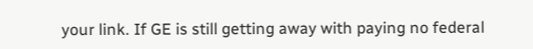your link. If GE is still getting away with paying no federal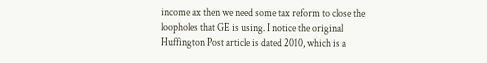income ax then we need some tax reform to close the loopholes that GE is using. I notice the original Huffington Post article is dated 2010, which is a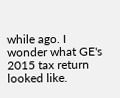while ago. I wonder what GE's 2015 tax return looked like.